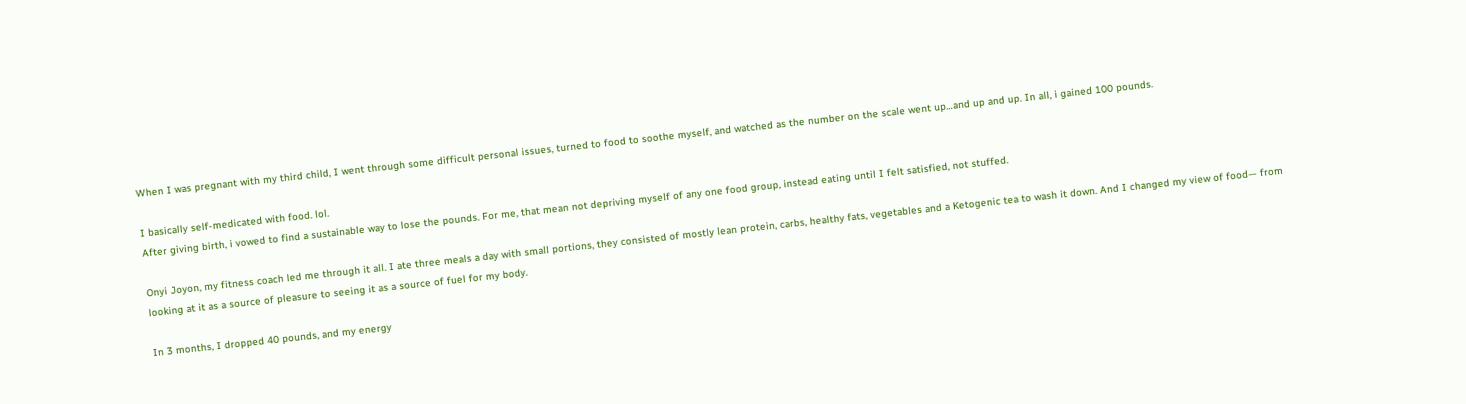When I was pregnant with my third child, I went through some difficult personal issues, turned to food to soothe myself, and watched as the number on the scale went up…and up and up. In all, i gained 100 pounds.

I basically self-medicated with food. lol.
After giving birth, i vowed to find a sustainable way to lose the pounds. For me, that mean not depriving myself of any one food group, instead eating until I felt satisfied, not stuffed.

Onyi Joyon, my fitness coach led me through it all. I ate three meals a day with small portions, they consisted of mostly lean protein, carbs, healthy fats, vegetables and a Ketogenic tea to wash it down. And I changed my view of food— from looking at it as a source of pleasure to seeing it as a source of fuel for my body.

In 3 months, I dropped 40 pounds, and my energy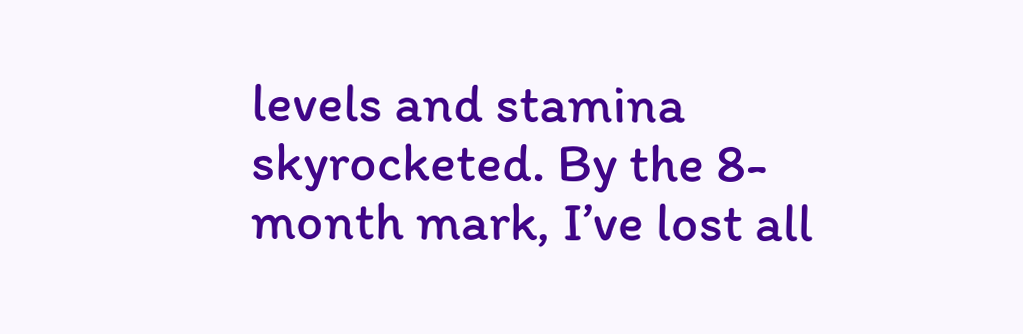levels and stamina skyrocketed. By the 8-month mark, I’ve lost all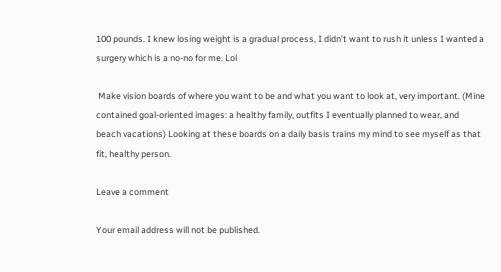100 pounds. I knew losing weight is a gradual process, I didn’t want to rush it unless I wanted a surgery which is a no-no for me. Lol

 Make vision boards of where you want to be and what you want to look at, very important. (Mine contained goal-oriented images: a healthy family, outfits I eventually planned to wear, and beach vacations) Looking at these boards on a daily basis trains my mind to see myself as that fit, healthy person.

Leave a comment

Your email address will not be published.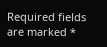Required fields are marked *